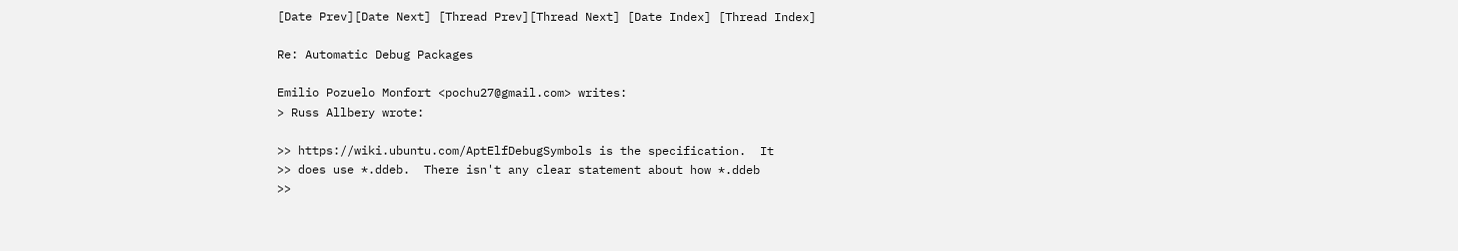[Date Prev][Date Next] [Thread Prev][Thread Next] [Date Index] [Thread Index]

Re: Automatic Debug Packages

Emilio Pozuelo Monfort <pochu27@gmail.com> writes:
> Russ Allbery wrote:

>> https://wiki.ubuntu.com/AptElfDebugSymbols is the specification.  It
>> does use *.ddeb.  There isn't any clear statement about how *.ddeb
>>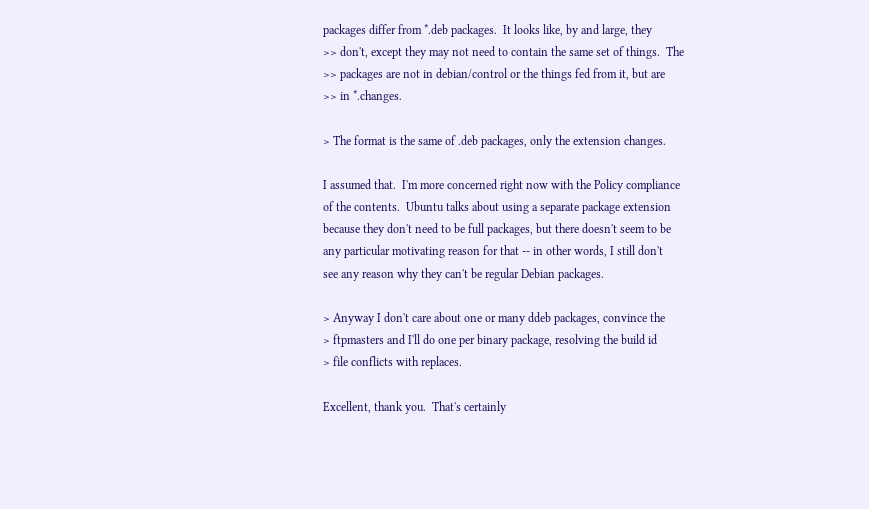packages differ from *.deb packages.  It looks like, by and large, they
>> don't, except they may not need to contain the same set of things.  The
>> packages are not in debian/control or the things fed from it, but are
>> in *.changes.

> The format is the same of .deb packages, only the extension changes.

I assumed that.  I'm more concerned right now with the Policy compliance
of the contents.  Ubuntu talks about using a separate package extension
because they don't need to be full packages, but there doesn't seem to be
any particular motivating reason for that -- in other words, I still don't
see any reason why they can't be regular Debian packages.

> Anyway I don't care about one or many ddeb packages, convince the
> ftpmasters and I'll do one per binary package, resolving the build id
> file conflicts with replaces.

Excellent, thank you.  That's certainly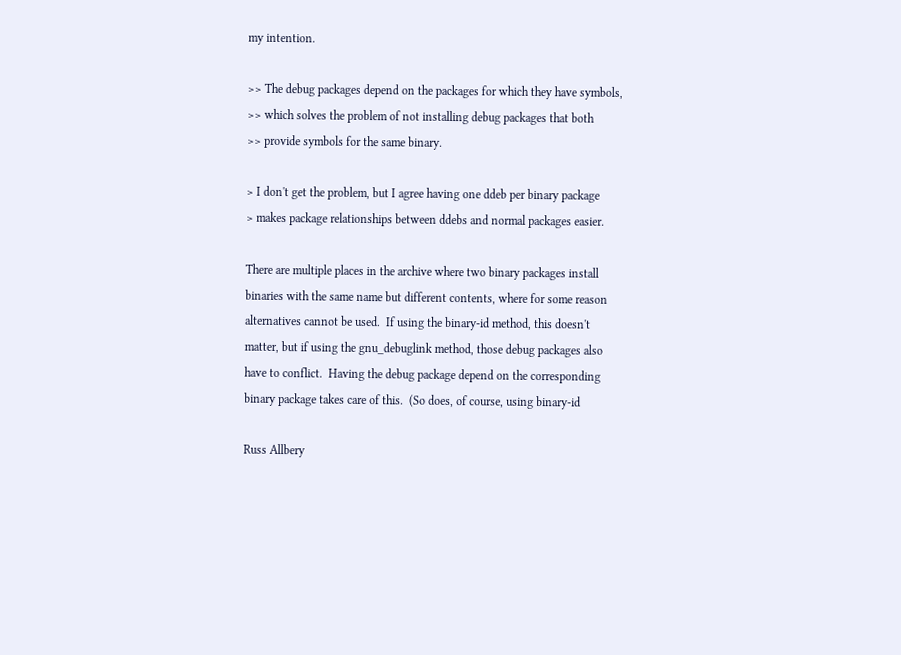my intention.

>> The debug packages depend on the packages for which they have symbols,
>> which solves the problem of not installing debug packages that both
>> provide symbols for the same binary.

> I don't get the problem, but I agree having one ddeb per binary package
> makes package relationships between ddebs and normal packages easier.

There are multiple places in the archive where two binary packages install
binaries with the same name but different contents, where for some reason
alternatives cannot be used.  If using the binary-id method, this doesn't
matter, but if using the gnu_debuglink method, those debug packages also
have to conflict.  Having the debug package depend on the corresponding
binary package takes care of this.  (So does, of course, using binary-id

Russ Allbery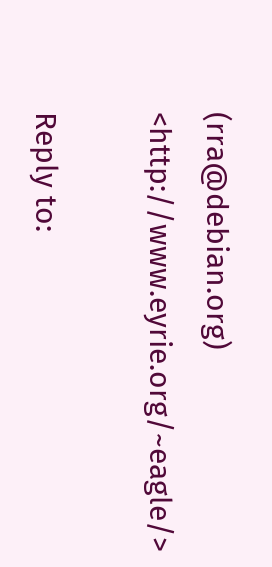(rra@debian.org)               <http://www.eyrie.org/~eagle/>

Reply to: